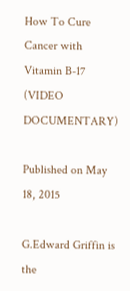How To Cure Cancer with Vitamin B-17 (VIDEO DOCUMENTARY)

Published on May 18, 2015

G.Edward Griffin is the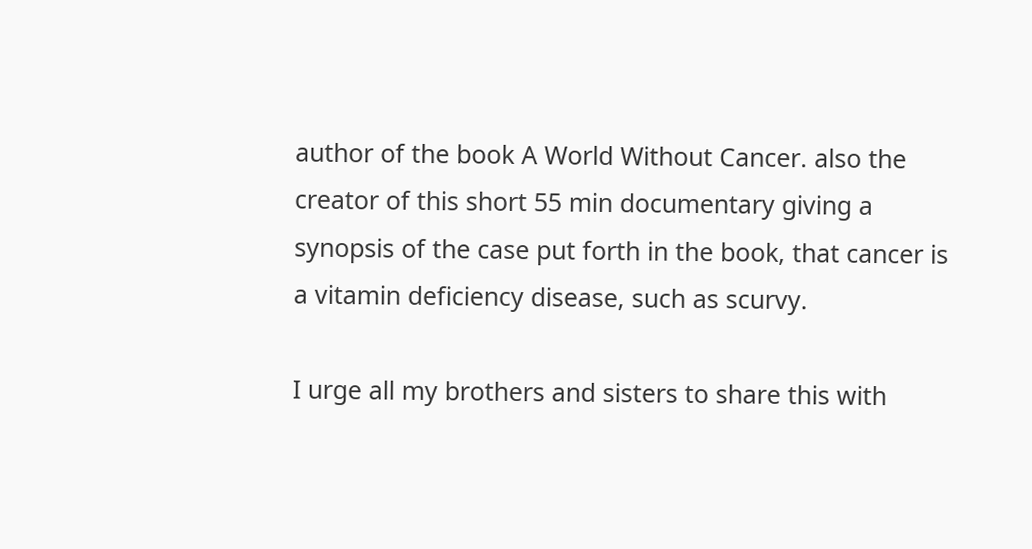author of the book A World Without Cancer. also the creator of this short 55 min documentary giving a synopsis of the case put forth in the book, that cancer is a vitamin deficiency disease, such as scurvy.

I urge all my brothers and sisters to share this with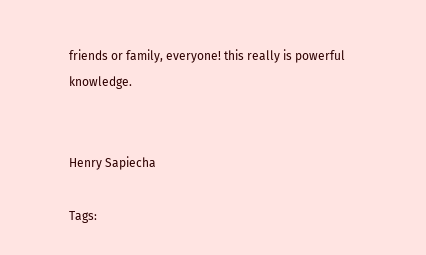friends or family, everyone! this really is powerful knowledge.


Henry Sapiecha

Tags: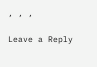, , ,

Leave a Reply